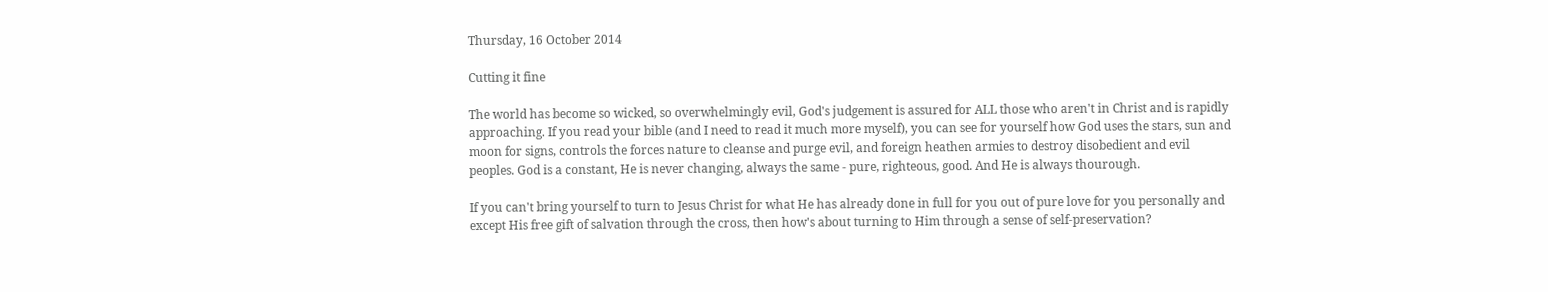Thursday, 16 October 2014

Cutting it fine

The world has become so wicked, so overwhelmingly evil, God's judgement is assured for ALL those who aren't in Christ and is rapidly approaching. If you read your bible (and I need to read it much more myself), you can see for yourself how God uses the stars, sun and moon for signs, controls the forces nature to cleanse and purge evil, and foreign heathen armies to destroy disobedient and evil peoples. God is a constant, He is never changing, always the same - pure, righteous, good. And He is always thourough.

If you can't bring yourself to turn to Jesus Christ for what He has already done in full for you out of pure love for you personally and except His free gift of salvation through the cross, then how's about turning to Him through a sense of self-preservation?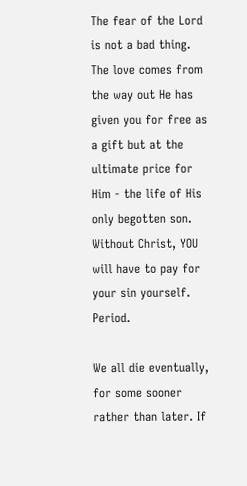The fear of the Lord is not a bad thing. The love comes from the way out He has given you for free as a gift but at the ultimate price for Him - the life of His only begotten son. Without Christ, YOU will have to pay for your sin yourself. Period.

We all die eventually, for some sooner rather than later. If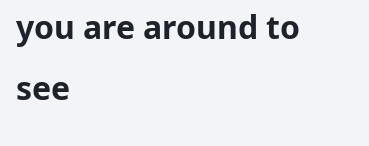you are around to see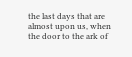the last days that are almost upon us, when the door to the ark of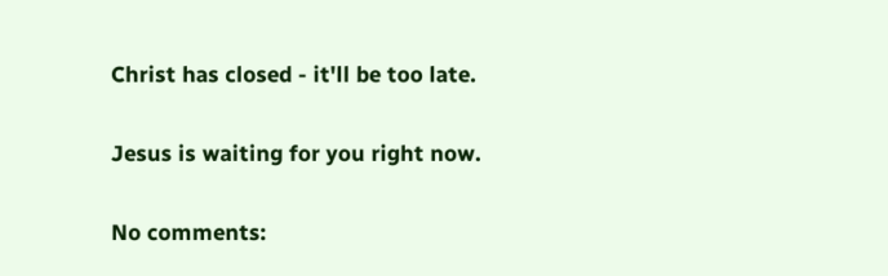Christ has closed - it'll be too late.

Jesus is waiting for you right now.

No comments: